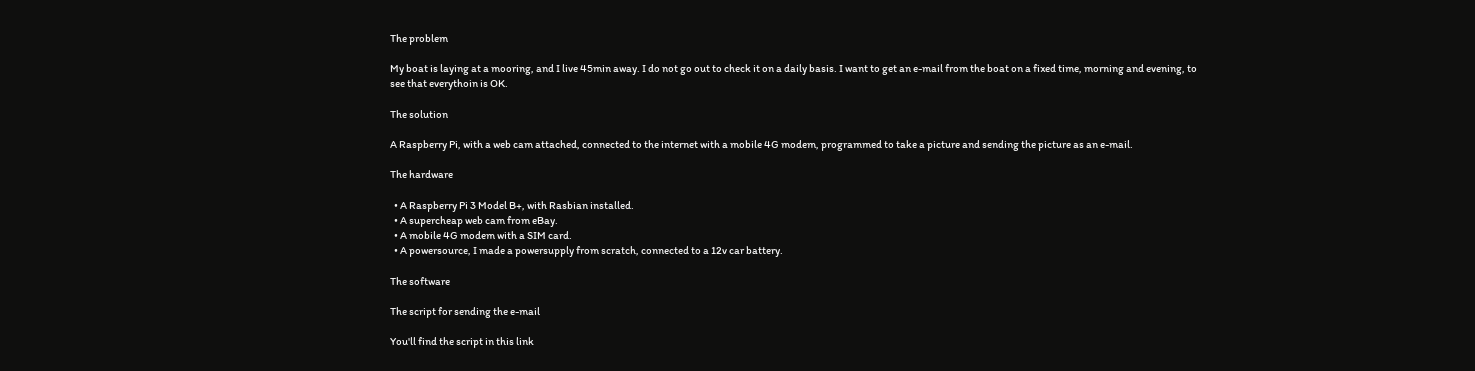The problem

My boat is laying at a mooring, and I live 45min away. I do not go out to check it on a daily basis. I want to get an e-mail from the boat on a fixed time, morning and evening, to see that everythoin is OK.

The solution

A Raspberry Pi, with a web cam attached, connected to the internet with a mobile 4G modem, programmed to take a picture and sending the picture as an e-mail.

The hardware

  • A Raspberry Pi 3 Model B+, with Rasbian installed.
  • A supercheap web cam from eBay.
  • A mobile 4G modem with a SIM card.
  • A powersource, I made a powersupply from scratch, connected to a 12v car battery.

The software

The script for sending the e-mail

You'll find the script in this link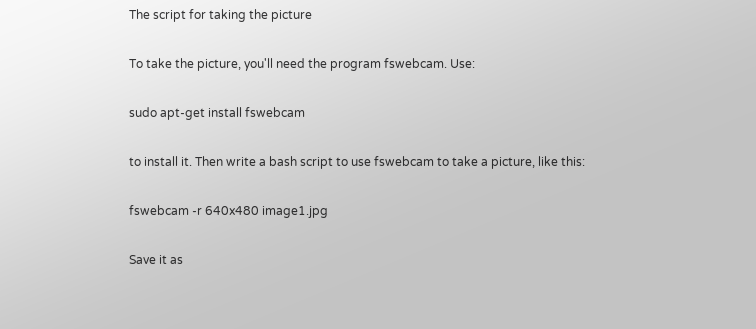The script for taking the picture

To take the picture, you'll need the program fswebcam. Use:

sudo apt-get install fswebcam

to install it. Then write a bash script to use fswebcam to take a picture, like this:

fswebcam -r 640x480 image1.jpg

Save it as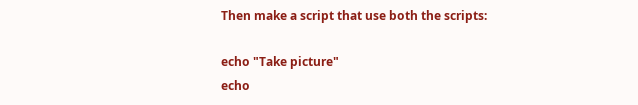Then make a script that use both the scripts:

echo "Take picture"
echo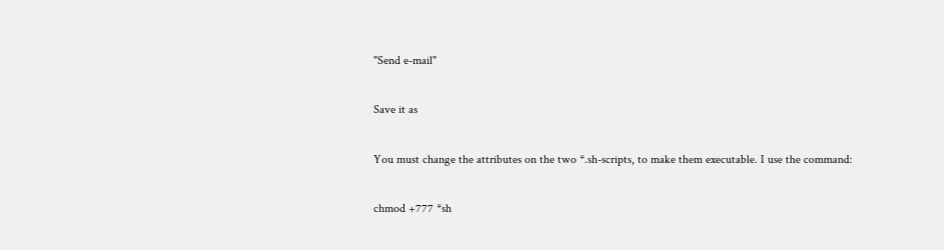"Send e-mail"

Save it as

You must change the attributes on the two *.sh-scripts, to make them executable. I use the command:

chmod +777 *sh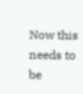Now this needs to be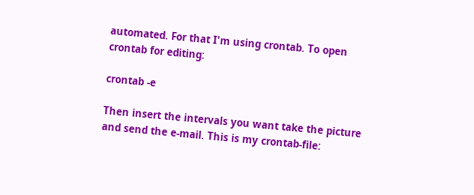automated. For that I'm using crontab. To open crontab for editing:

crontab -e

Then insert the intervals you want take the picture and send the e-mail. This is my crontab-file: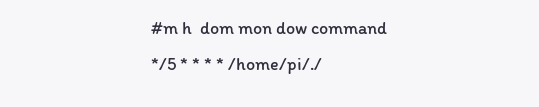#m h  dom mon dow command
*/5 * * * * /home/pi/./